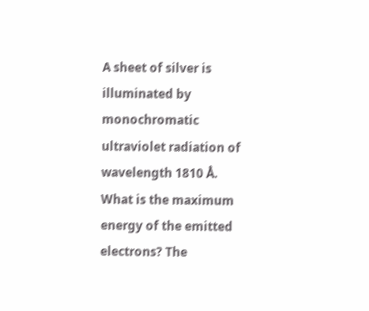A sheet of silver is illuminated by monochromatic ultraviolet radiation of wavelength 1810 Å. What is the maximum energy of the emitted electrons? The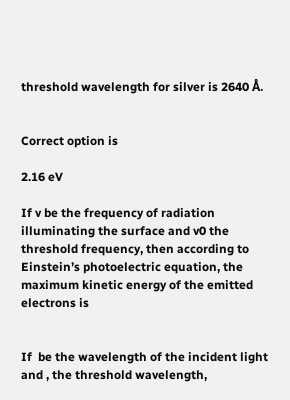threshold wavelength for silver is 2640 Å.


Correct option is

2.16 eV

If v be the frequency of radiation illuminating the surface and v0 the threshold frequency, then according to Einstein’s photoelectric equation, the maximum kinetic energy of the emitted electrons is


If  be the wavelength of the incident light and , the threshold wavelength,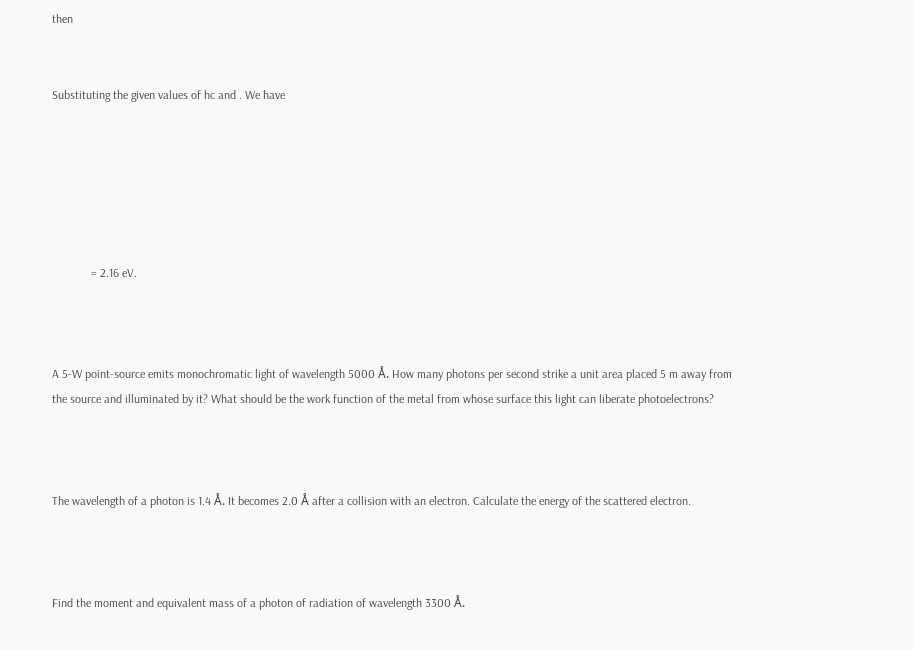then


Substituting the given values of hc and . We have






             = 2.16 eV.



A 5-W point-source emits monochromatic light of wavelength 5000 Å. How many photons per second strike a unit area placed 5 m away from the source and illuminated by it? What should be the work function of the metal from whose surface this light can liberate photoelectrons?



The wavelength of a photon is 1.4 Å. It becomes 2.0 Å after a collision with an electron. Calculate the energy of the scattered electron.



Find the moment and equivalent mass of a photon of radiation of wavelength 3300 Å.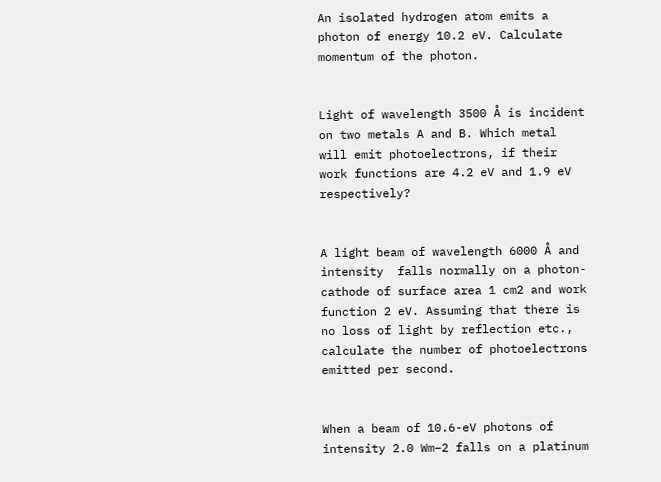An isolated hydrogen atom emits a photon of energy 10.2 eV. Calculate momentum of the photon.


Light of wavelength 3500 Å is incident on two metals A and B. Which metal will emit photoelectrons, if their work functions are 4.2 eV and 1.9 eV respectively?


A light beam of wavelength 6000 Å and intensity  falls normally on a photon-cathode of surface area 1 cm2 and work function 2 eV. Assuming that there is no loss of light by reflection etc., calculate the number of photoelectrons emitted per second.


When a beam of 10.6-eV photons of intensity 2.0 Wm–2 falls on a platinum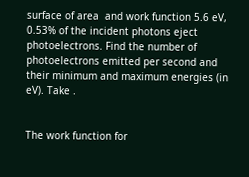surface of area  and work function 5.6 eV, 0.53% of the incident photons eject photoelectrons. Find the number of photoelectrons emitted per second and their minimum and maximum energies (in eV). Take .


The work function for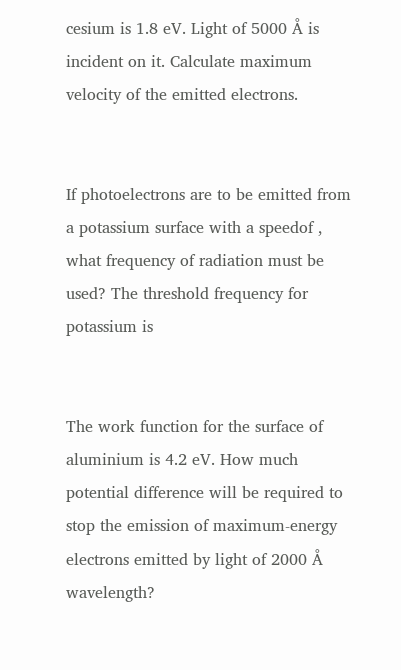cesium is 1.8 eV. Light of 5000 Å is incident on it. Calculate maximum velocity of the emitted electrons.


If photoelectrons are to be emitted from a potassium surface with a speedof , what frequency of radiation must be used? The threshold frequency for potassium is


The work function for the surface of aluminium is 4.2 eV. How much potential difference will be required to stop the emission of maximum-energy electrons emitted by light of 2000 Å wavelength?